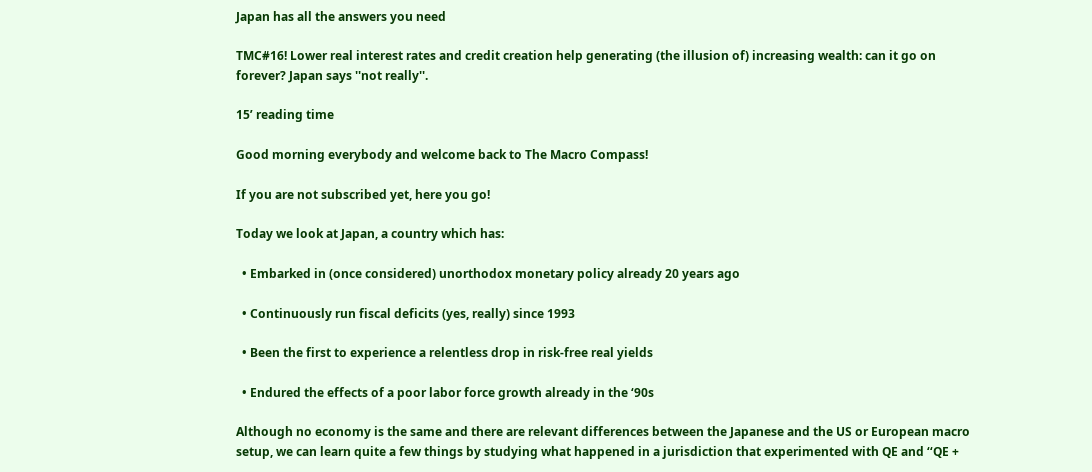Japan has all the answers you need

TMC#16! Lower real interest rates and credit creation help generating (the illusion of) increasing wealth: can it go on forever? Japan says ''not really''.

15’ reading time

Good morning everybody and welcome back to The Macro Compass!

If you are not subscribed yet, here you go!

Today we look at Japan, a country which has:

  • Embarked in (once considered) unorthodox monetary policy already 20 years ago

  • Continuously run fiscal deficits (yes, really) since 1993

  • Been the first to experience a relentless drop in risk-free real yields

  • Endured the effects of a poor labor force growth already in the ‘90s

Although no economy is the same and there are relevant differences between the Japanese and the US or European macro setup, we can learn quite a few things by studying what happened in a jurisdiction that experimented with QE and ‘‘QE +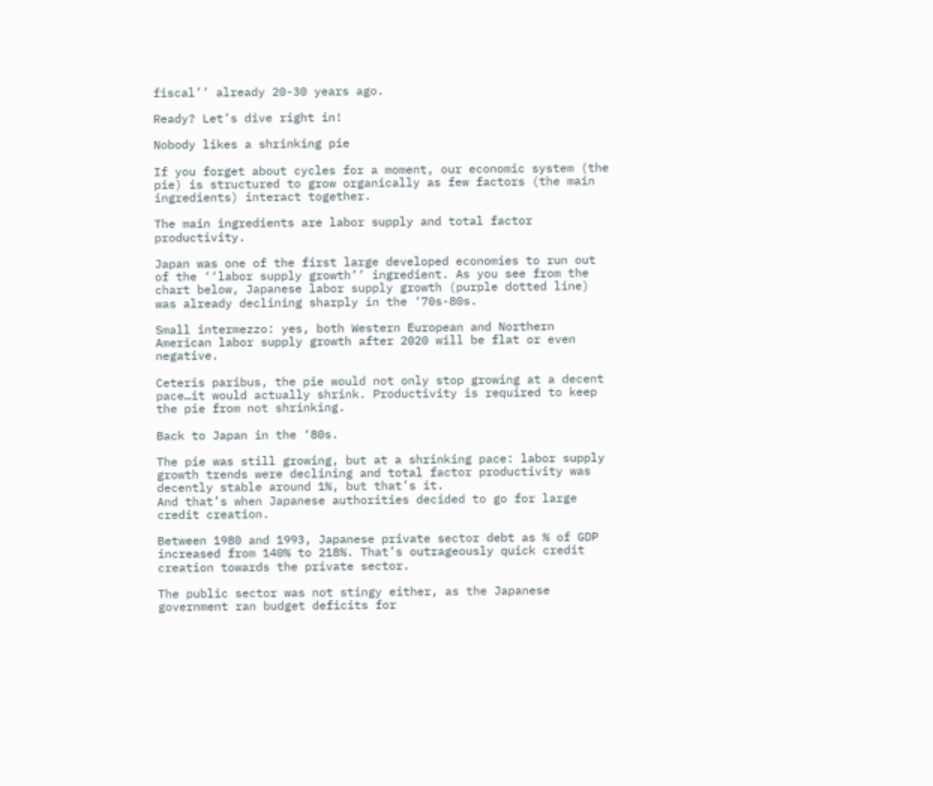fiscal’’ already 20-30 years ago.

Ready? Let’s dive right in!

Nobody likes a shrinking pie

If you forget about cycles for a moment, our economic system (the pie) is structured to grow organically as few factors (the main ingredients) interact together.

The main ingredients are labor supply and total factor productivity.

Japan was one of the first large developed economies to run out of the ‘‘labor supply growth’’ ingredient. As you see from the chart below, Japanese labor supply growth (purple dotted line) was already declining sharply in the ‘70s-80s.

Small intermezzo: yes, both Western European and Northern American labor supply growth after 2020 will be flat or even negative.

Ceteris paribus, the pie would not only stop growing at a decent pace…it would actually shrink. Productivity is required to keep the pie from not shrinking.

Back to Japan in the ‘80s.

The pie was still growing, but at a shrinking pace: labor supply growth trends were declining and total factor productivity was decently stable around 1%, but that’s it.
And that’s when Japanese authorities decided to go for large credit creation.

Between 1980 and 1993, Japanese private sector debt as % of GDP increased from 140% to 218%. That’s outrageously quick credit creation towards the private sector.

The public sector was not stingy either, as the Japanese government ran budget deficits for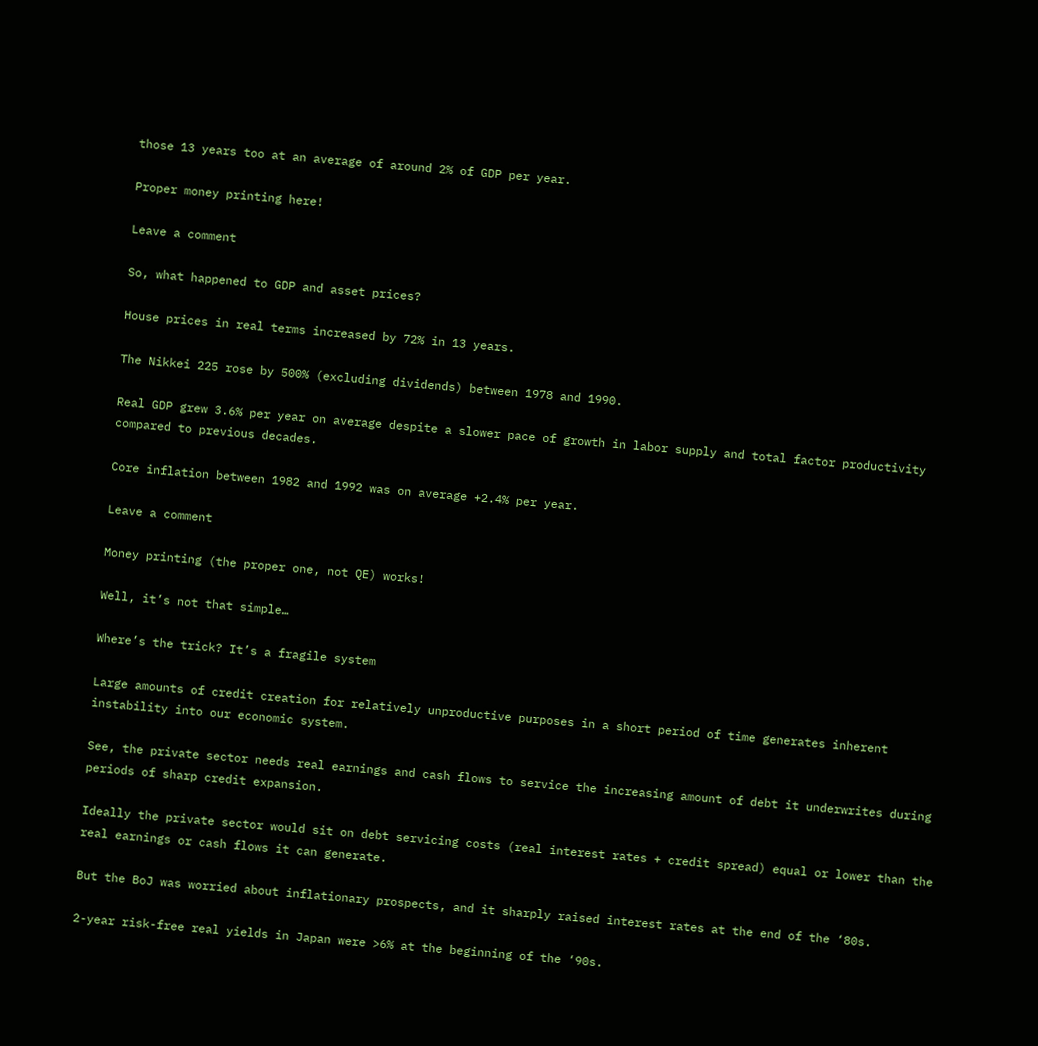those 13 years too at an average of around 2% of GDP per year.

Proper money printing here!

Leave a comment

So, what happened to GDP and asset prices?

House prices in real terms increased by 72% in 13 years.

The Nikkei 225 rose by 500% (excluding dividends) between 1978 and 1990.

Real GDP grew 3.6% per year on average despite a slower pace of growth in labor supply and total factor productivity compared to previous decades.

Core inflation between 1982 and 1992 was on average +2.4% per year.

Leave a comment

Money printing (the proper one, not QE) works!

Well, it’s not that simple…

Where’s the trick? It’s a fragile system

Large amounts of credit creation for relatively unproductive purposes in a short period of time generates inherent instability into our economic system.

See, the private sector needs real earnings and cash flows to service the increasing amount of debt it underwrites during periods of sharp credit expansion.

Ideally the private sector would sit on debt servicing costs (real interest rates + credit spread) equal or lower than the real earnings or cash flows it can generate.

But the BoJ was worried about inflationary prospects, and it sharply raised interest rates at the end of the ‘80s.

2-year risk-free real yields in Japan were >6% at the beginning of the ‘90s.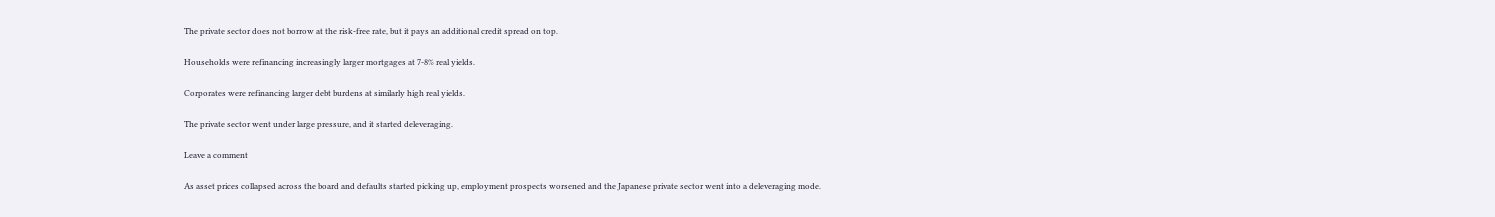The private sector does not borrow at the risk-free rate, but it pays an additional credit spread on top.

Households were refinancing increasingly larger mortgages at 7-8% real yields.

Corporates were refinancing larger debt burdens at similarly high real yields.

The private sector went under large pressure, and it started deleveraging.

Leave a comment

As asset prices collapsed across the board and defaults started picking up, employment prospects worsened and the Japanese private sector went into a deleveraging mode.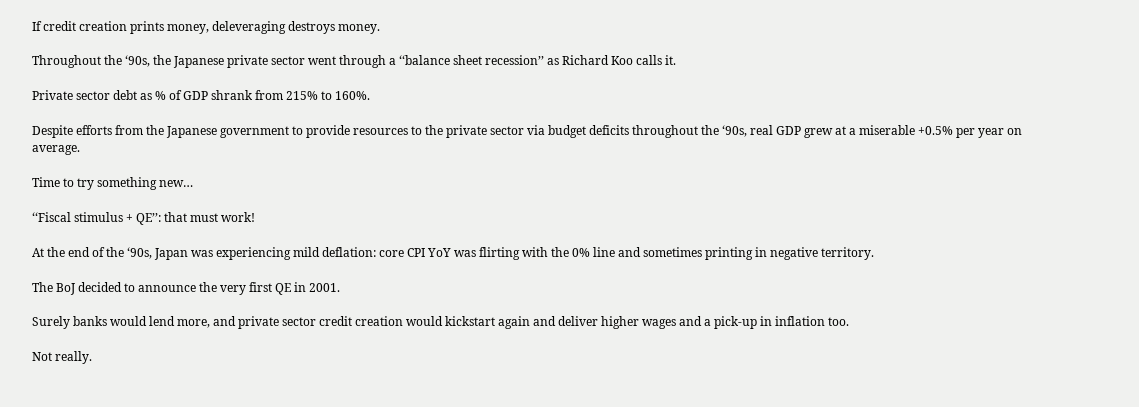If credit creation prints money, deleveraging destroys money.

Throughout the ‘90s, the Japanese private sector went through a ‘‘balance sheet recession’’ as Richard Koo calls it.

Private sector debt as % of GDP shrank from 215% to 160%.

Despite efforts from the Japanese government to provide resources to the private sector via budget deficits throughout the ‘90s, real GDP grew at a miserable +0.5% per year on average.

Time to try something new…

‘‘Fiscal stimulus + QE’’: that must work!

At the end of the ‘90s, Japan was experiencing mild deflation: core CPI YoY was flirting with the 0% line and sometimes printing in negative territory.

The BoJ decided to announce the very first QE in 2001.

Surely banks would lend more, and private sector credit creation would kickstart again and deliver higher wages and a pick-up in inflation too.

Not really.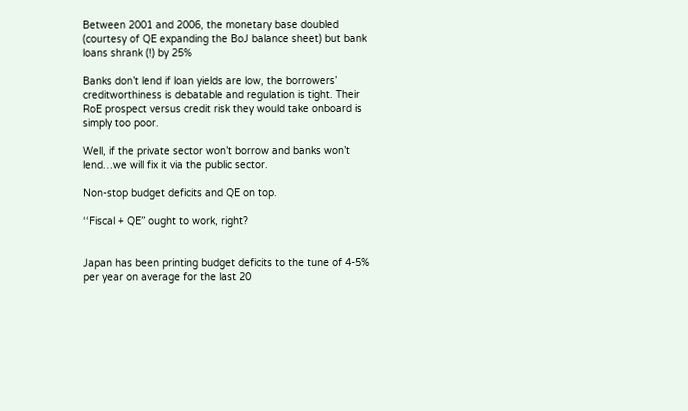Between 2001 and 2006, the monetary base doubled (courtesy of QE expanding the BoJ balance sheet) but bank loans shrank (!) by 25%

Banks don’t lend if loan yields are low, the borrowers’ creditworthiness is debatable and regulation is tight. Their RoE prospect versus credit risk they would take onboard is simply too poor.

Well, if the private sector won’t borrow and banks won’t lend…we will fix it via the public sector.

Non-stop budget deficits and QE on top.

‘‘Fiscal + QE’’ ought to work, right?


Japan has been printing budget deficits to the tune of 4-5% per year on average for the last 20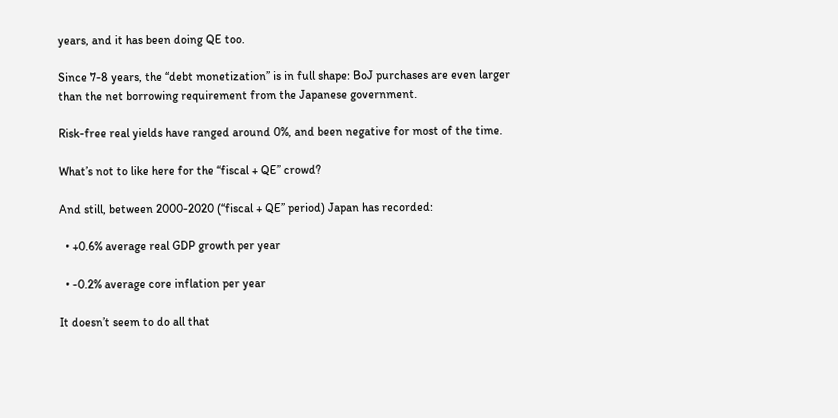years, and it has been doing QE too.

Since 7-8 years, the ‘‘debt monetization’’ is in full shape: BoJ purchases are even larger than the net borrowing requirement from the Japanese government.

Risk-free real yields have ranged around 0%, and been negative for most of the time.

What’s not to like here for the ‘‘fiscal + QE’’ crowd?

And still, between 2000-2020 (‘‘fiscal + QE’’ period) Japan has recorded:

  • +0.6% average real GDP growth per year

  • -0.2% average core inflation per year

It doesn’t seem to do all that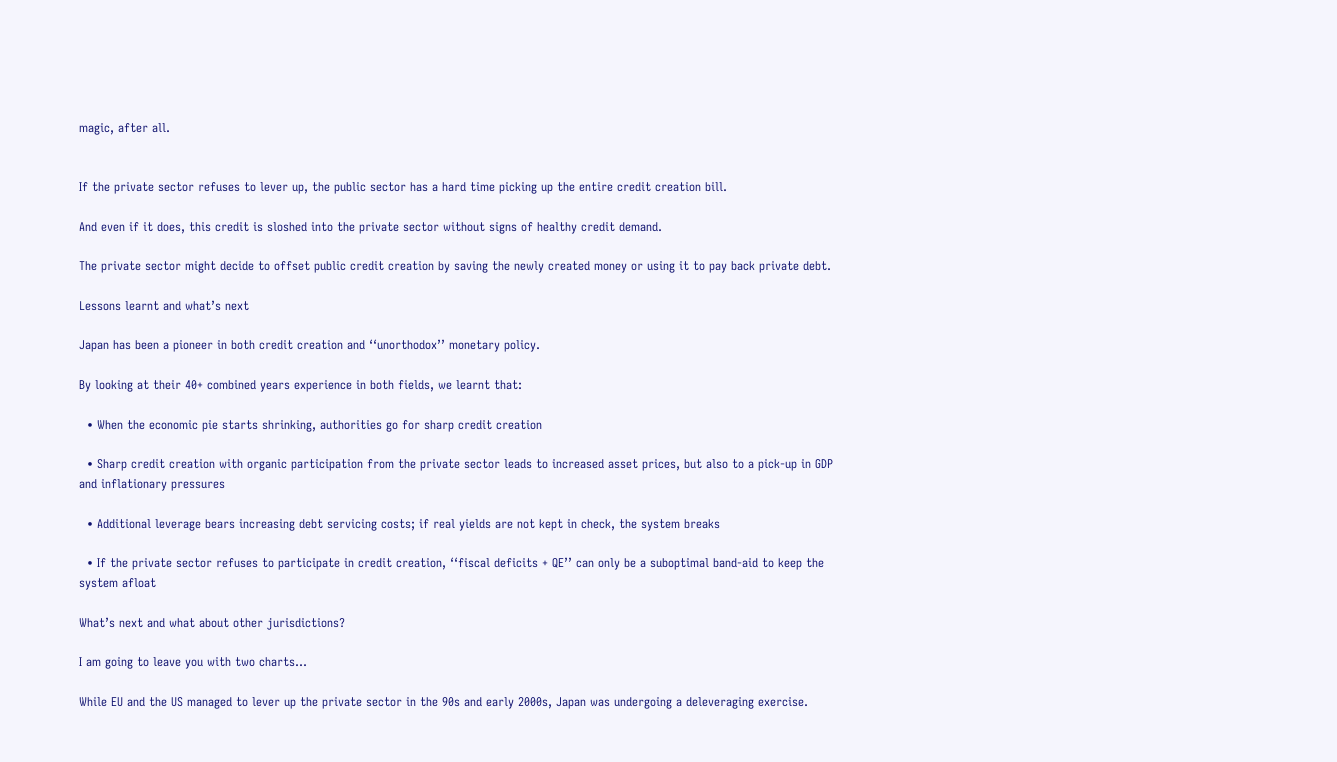magic, after all.


If the private sector refuses to lever up, the public sector has a hard time picking up the entire credit creation bill.

And even if it does, this credit is sloshed into the private sector without signs of healthy credit demand.

The private sector might decide to offset public credit creation by saving the newly created money or using it to pay back private debt.

Lessons learnt and what’s next

Japan has been a pioneer in both credit creation and ‘‘unorthodox’’ monetary policy.

By looking at their 40+ combined years experience in both fields, we learnt that:

  • When the economic pie starts shrinking, authorities go for sharp credit creation

  • Sharp credit creation with organic participation from the private sector leads to increased asset prices, but also to a pick-up in GDP and inflationary pressures

  • Additional leverage bears increasing debt servicing costs; if real yields are not kept in check, the system breaks

  • If the private sector refuses to participate in credit creation, ‘‘fiscal deficits + QE’’ can only be a suboptimal band-aid to keep the system afloat

What’s next and what about other jurisdictions?

I am going to leave you with two charts…

While EU and the US managed to lever up the private sector in the 90s and early 2000s, Japan was undergoing a deleveraging exercise.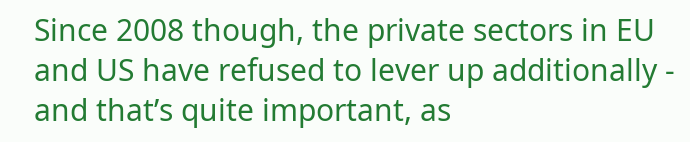Since 2008 though, the private sectors in EU and US have refused to lever up additionally - and that’s quite important, as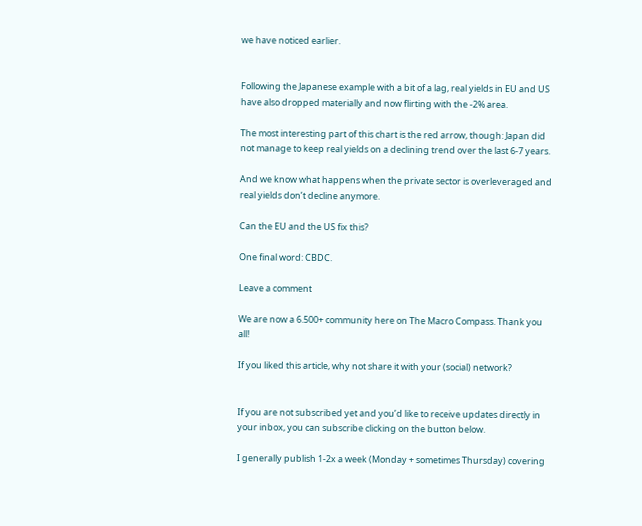we have noticed earlier.


Following the Japanese example with a bit of a lag, real yields in EU and US have also dropped materially and now flirting with the -2% area.

The most interesting part of this chart is the red arrow, though: Japan did not manage to keep real yields on a declining trend over the last 6-7 years.

And we know what happens when the private sector is overleveraged and real yields don’t decline anymore.

Can the EU and the US fix this?

One final word: CBDC.

Leave a comment

We are now a 6.500+ community here on The Macro Compass. Thank you all!

If you liked this article, why not share it with your (social) network?


If you are not subscribed yet and you’d like to receive updates directly in your inbox, you can subscribe clicking on the button below.

I generally publish 1-2x a week (Monday + sometimes Thursday) covering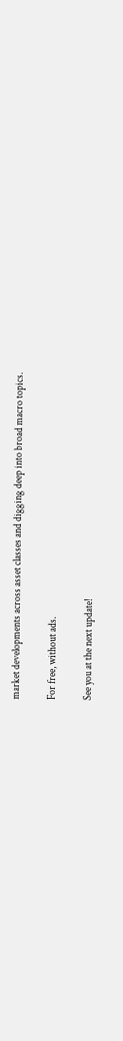market developments across asset classes and digging deep into broad macro topics.

For free, without ads.

See you at the next update!